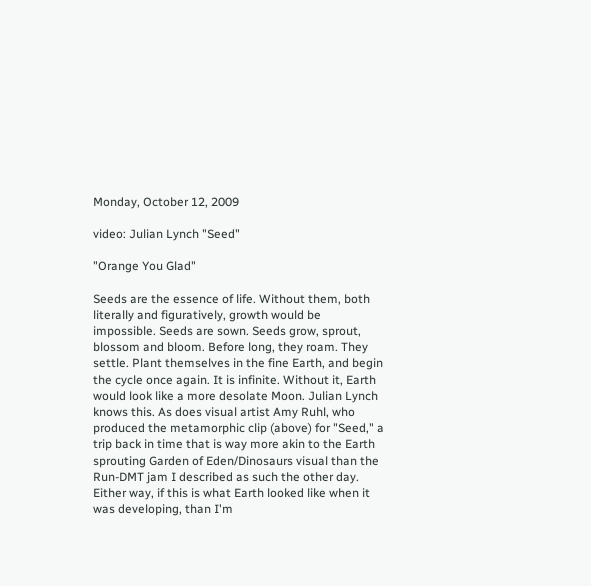Monday, October 12, 2009

video: Julian Lynch "Seed"

"Orange You Glad"

Seeds are the essence of life. Without them, both literally and figuratively, growth would be impossible. Seeds are sown. Seeds grow, sprout, blossom and bloom. Before long, they roam. They settle. Plant themselves in the fine Earth, and begin the cycle once again. It is infinite. Without it, Earth would look like a more desolate Moon. Julian Lynch knows this. As does visual artist Amy Ruhl, who produced the metamorphic clip (above) for "Seed," a trip back in time that is way more akin to the Earth sprouting Garden of Eden/Dinosaurs visual than the Run-DMT jam I described as such the other day. Either way, if this is what Earth looked like when it was developing, than I'm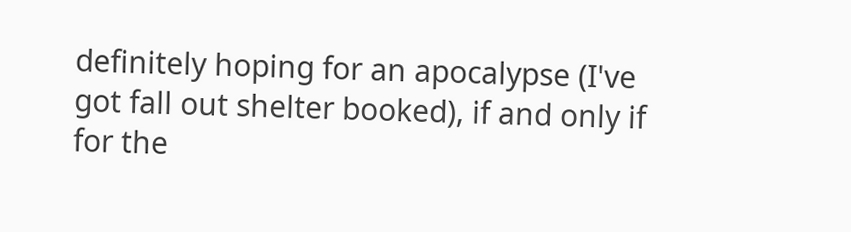definitely hoping for an apocalypse (I've got fall out shelter booked), if and only if for the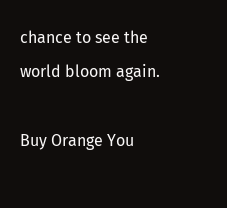chance to see the world bloom again.

Buy Orange You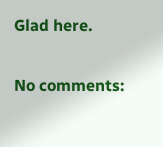Glad here.

No comments: